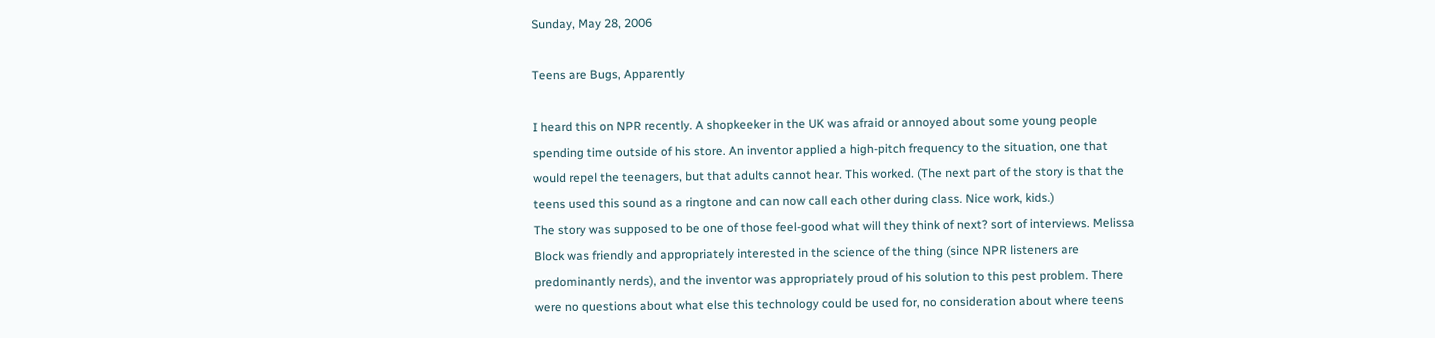Sunday, May 28, 2006

Teens are Bugs, Apparently

I heard this on NPR recently. A shopkeeker in the UK was afraid or annoyed about some young people spending time outside of his store. An inventor applied a high-pitch frequency to the situation, one that would repel the teenagers, but that adults cannot hear. This worked. (The next part of the story is that the teens used this sound as a ringtone and can now call each other during class. Nice work, kids.)
The story was supposed to be one of those feel-good what will they think of next? sort of interviews. Melissa Block was friendly and appropriately interested in the science of the thing (since NPR listeners are predominantly nerds), and the inventor was appropriately proud of his solution to this pest problem. There were no questions about what else this technology could be used for, no consideration about where teens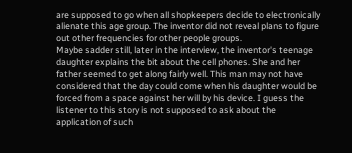are supposed to go when all shopkeepers decide to electronically alienate this age group. The inventor did not reveal plans to figure out other frequencies for other people groups.
Maybe sadder still, later in the interview, the inventor's teenage daughter explains the bit about the cell phones. She and her father seemed to get along fairly well. This man may not have considered that the day could come when his daughter would be forced from a space against her will by his device. I guess the listener to this story is not supposed to ask about the application of such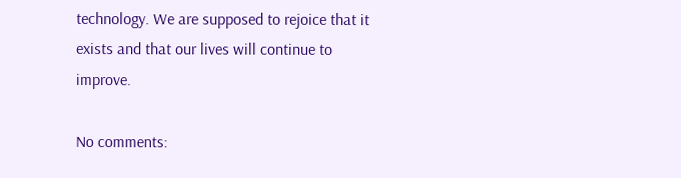technology. We are supposed to rejoice that it exists and that our lives will continue to improve.

No comments: